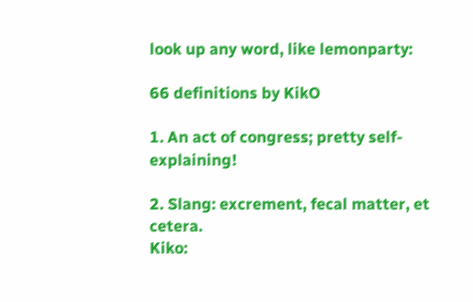look up any word, like lemonparty:

66 definitions by KikO

1. An act of congress; pretty self-explaining!

2. Slang: excrement, fecal matter, et cetera.
Kiko: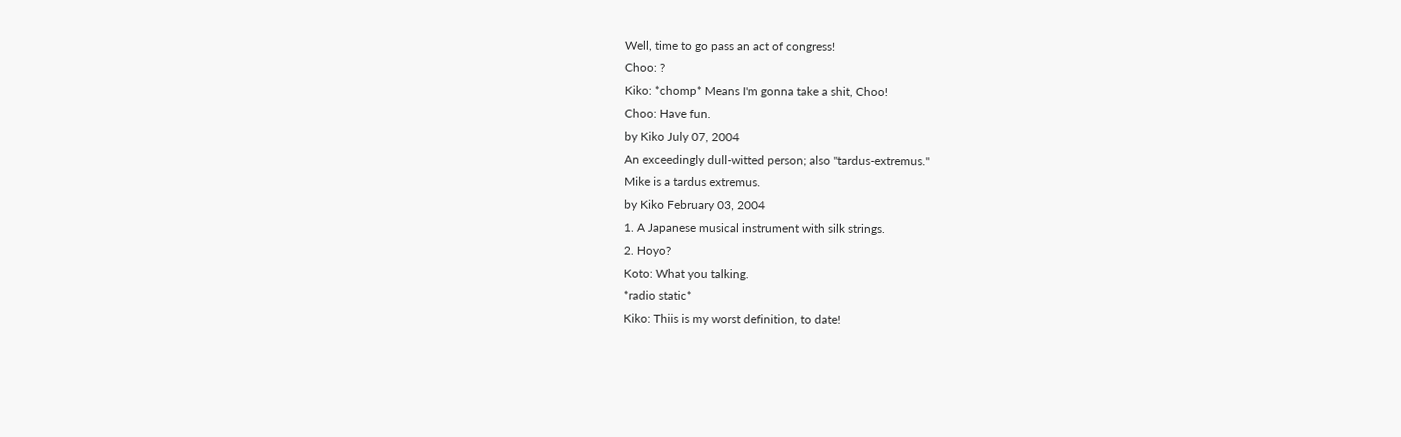Well, time to go pass an act of congress!
Choo: ?
Kiko: *chomp* Means I'm gonna take a shit, Choo!
Choo: Have fun.
by Kiko July 07, 2004
An exceedingly dull-witted person; also "tardus-extremus."
Mike is a tardus extremus.
by Kiko February 03, 2004
1. A Japanese musical instrument with silk strings.
2. Hoyo?
Koto: What you talking.
*radio static*
Kiko: Thiis is my worst definition, to date!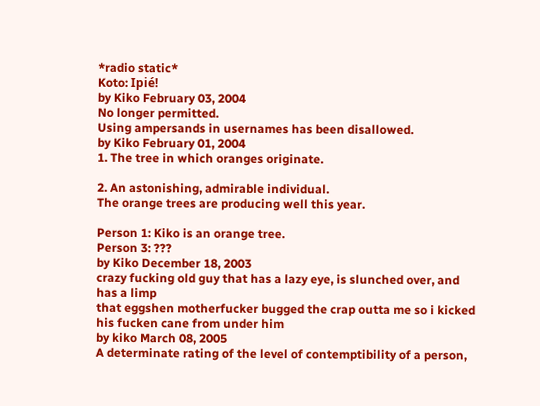*radio static*
Koto: Ipié!
by Kiko February 03, 2004
No longer permitted.
Using ampersands in usernames has been disallowed.
by Kiko February 01, 2004
1. The tree in which oranges originate.

2. An astonishing, admirable individual.
The orange trees are producing well this year.

Person 1: Kiko is an orange tree.
Person 3: ???
by Kiko December 18, 2003
crazy fucking old guy that has a lazy eye, is slunched over, and has a limp
that eggshen motherfucker bugged the crap outta me so i kicked his fucken cane from under him
by kiko March 08, 2005
A determinate rating of the level of contemptibility of a person,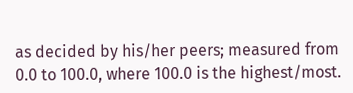as decided by his/her peers; measured from 0.0 to 100.0, where 100.0 is the highest/most.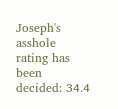Joseph's asshole rating has been decided: 34.4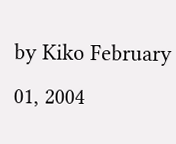by Kiko February 01, 2004